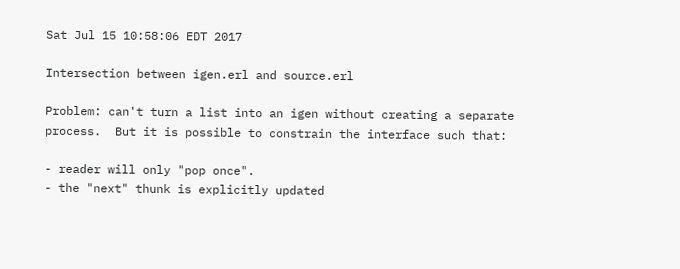Sat Jul 15 10:58:06 EDT 2017

Intersection between igen.erl and source.erl

Problem: can't turn a list into an igen without creating a separate
process.  But it is possible to constrain the interface such that:

- reader will only "pop once".
- the "next" thunk is explicitly updated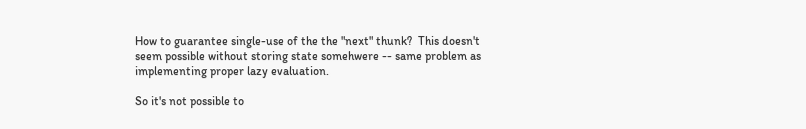How to guarantee single-use of the the "next" thunk?  This doesn't
seem possible without storing state somehwere -- same problem as
implementing proper lazy evaluation.

So it's not possible to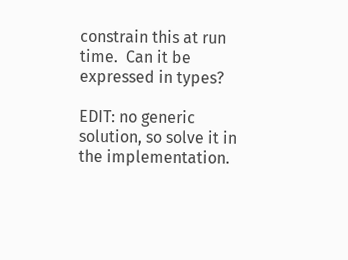constrain this at run time.  Can it be
expressed in types?

EDIT: no generic solution, so solve it in the implementation.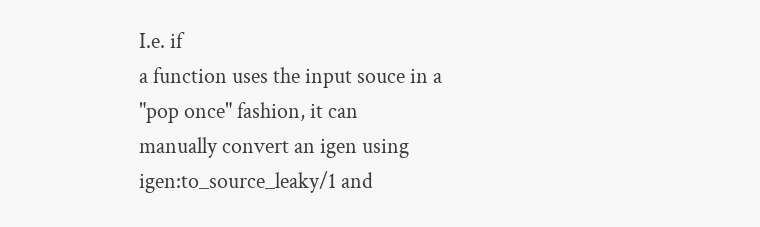I.e. if
a function uses the input souce in a "pop once" fashion, it can
manually convert an igen using igen:to_source_leaky/1 and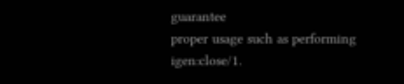guarantee
proper usage such as performing igen:close/1.